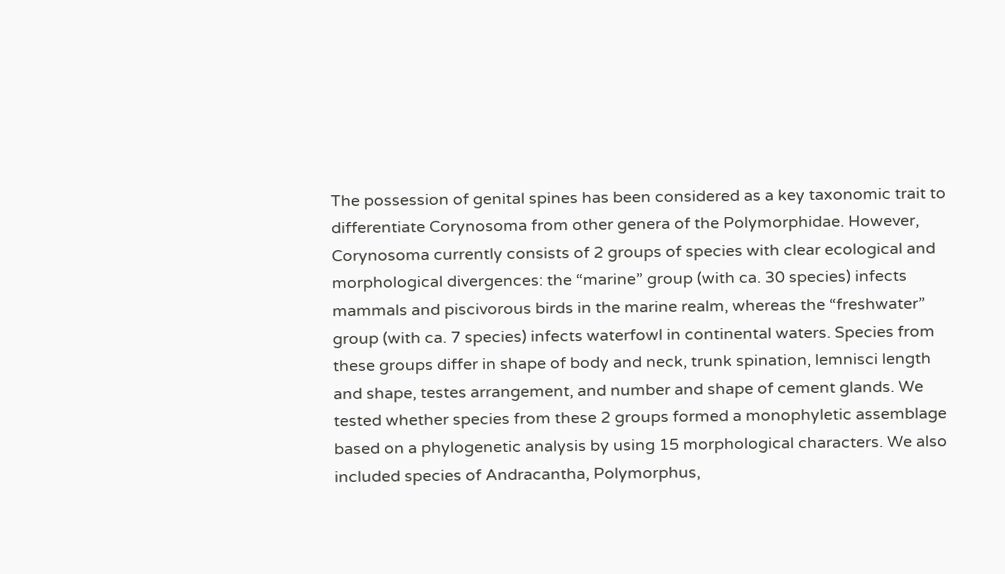The possession of genital spines has been considered as a key taxonomic trait to differentiate Corynosoma from other genera of the Polymorphidae. However, Corynosoma currently consists of 2 groups of species with clear ecological and morphological divergences: the “marine” group (with ca. 30 species) infects mammals and piscivorous birds in the marine realm, whereas the “freshwater” group (with ca. 7 species) infects waterfowl in continental waters. Species from these groups differ in shape of body and neck, trunk spination, lemnisci length and shape, testes arrangement, and number and shape of cement glands. We tested whether species from these 2 groups formed a monophyletic assemblage based on a phylogenetic analysis by using 15 morphological characters. We also included species of Andracantha, Polymorphus,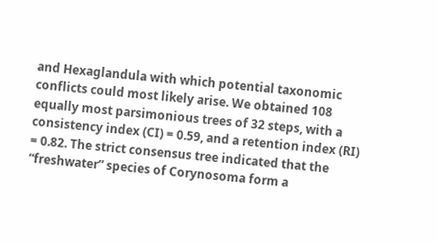and Hexaglandula with which potential taxonomic conflicts could most likely arise. We obtained 108 equally most parsimonious trees of 32 steps, with a consistency index (CI) = 0.59, and a retention index (RI) = 0.82. The strict consensus tree indicated that the “freshwater” species of Corynosoma form a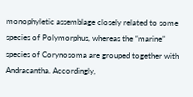monophyletic assemblage closely related to some species of Polymorphus, whereas the “marine” species of Corynosoma are grouped together with Andracantha. Accordingly,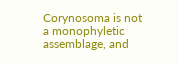Corynosoma is not a monophyletic assemblage, and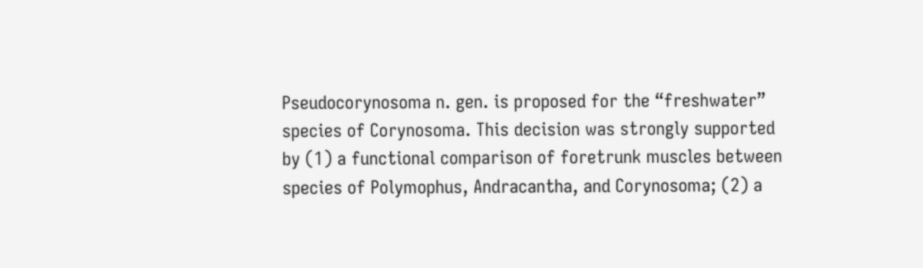Pseudocorynosoma n. gen. is proposed for the “freshwater” species of Corynosoma. This decision was strongly supported by (1) a functional comparison of foretrunk muscles between species of Polymophus, Andracantha, and Corynosoma; (2) a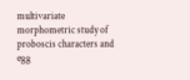multivariate morphometric study of proboscis characters and egg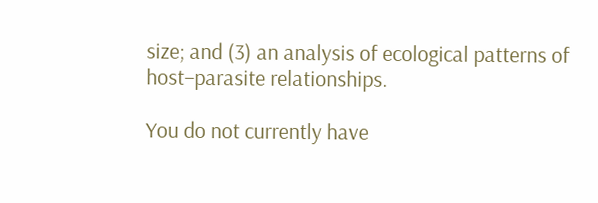size; and (3) an analysis of ecological patterns of host–parasite relationships.

You do not currently have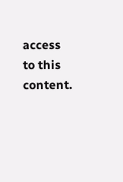access to this content.